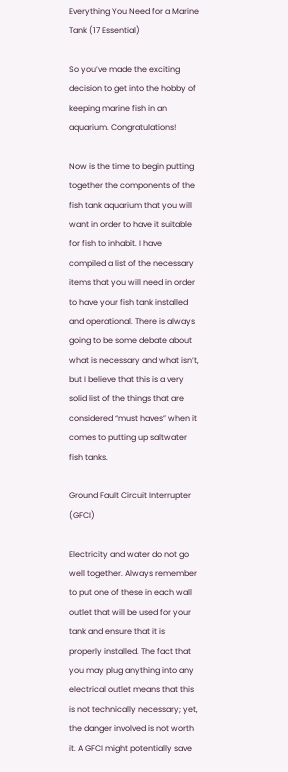Everything You Need for a Marine Tank (17 Essential)

So you’ve made the exciting decision to get into the hobby of keeping marine fish in an aquarium. Congratulations!

Now is the time to begin putting together the components of the fish tank aquarium that you will want in order to have it suitable for fish to inhabit. I have compiled a list of the necessary items that you will need in order to have your fish tank installed and operational. There is always going to be some debate about what is necessary and what isn’t, but I believe that this is a very solid list of the things that are considered “must haves” when it comes to putting up saltwater fish tanks.

Ground Fault Circuit Interrupter (GFCI)

Electricity and water do not go well together. Always remember to put one of these in each wall outlet that will be used for your tank and ensure that it is properly installed. The fact that you may plug anything into any electrical outlet means that this is not technically necessary; yet, the danger involved is not worth it. A GFCI might potentially save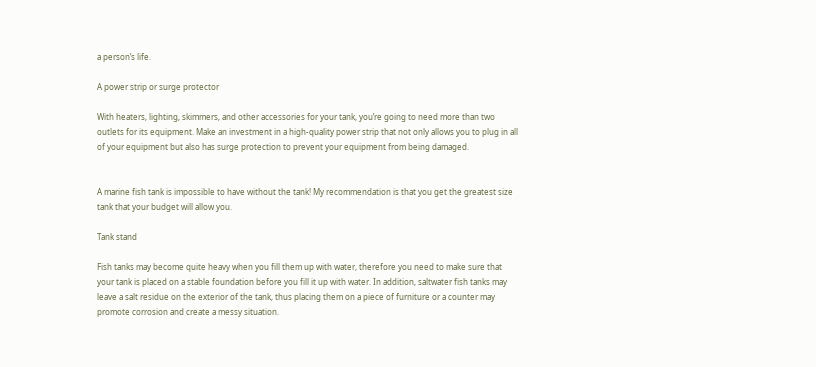a person’s life.

A power strip or surge protector

With heaters, lighting, skimmers, and other accessories for your tank, you’re going to need more than two outlets for its equipment. Make an investment in a high-quality power strip that not only allows you to plug in all of your equipment but also has surge protection to prevent your equipment from being damaged.


A marine fish tank is impossible to have without the tank! My recommendation is that you get the greatest size tank that your budget will allow you.

Tank stand

Fish tanks may become quite heavy when you fill them up with water, therefore you need to make sure that your tank is placed on a stable foundation before you fill it up with water. In addition, saltwater fish tanks may leave a salt residue on the exterior of the tank, thus placing them on a piece of furniture or a counter may promote corrosion and create a messy situation.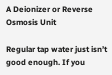A Deionizer or Reverse Osmosis Unit

Regular tap water just isn’t good enough. If you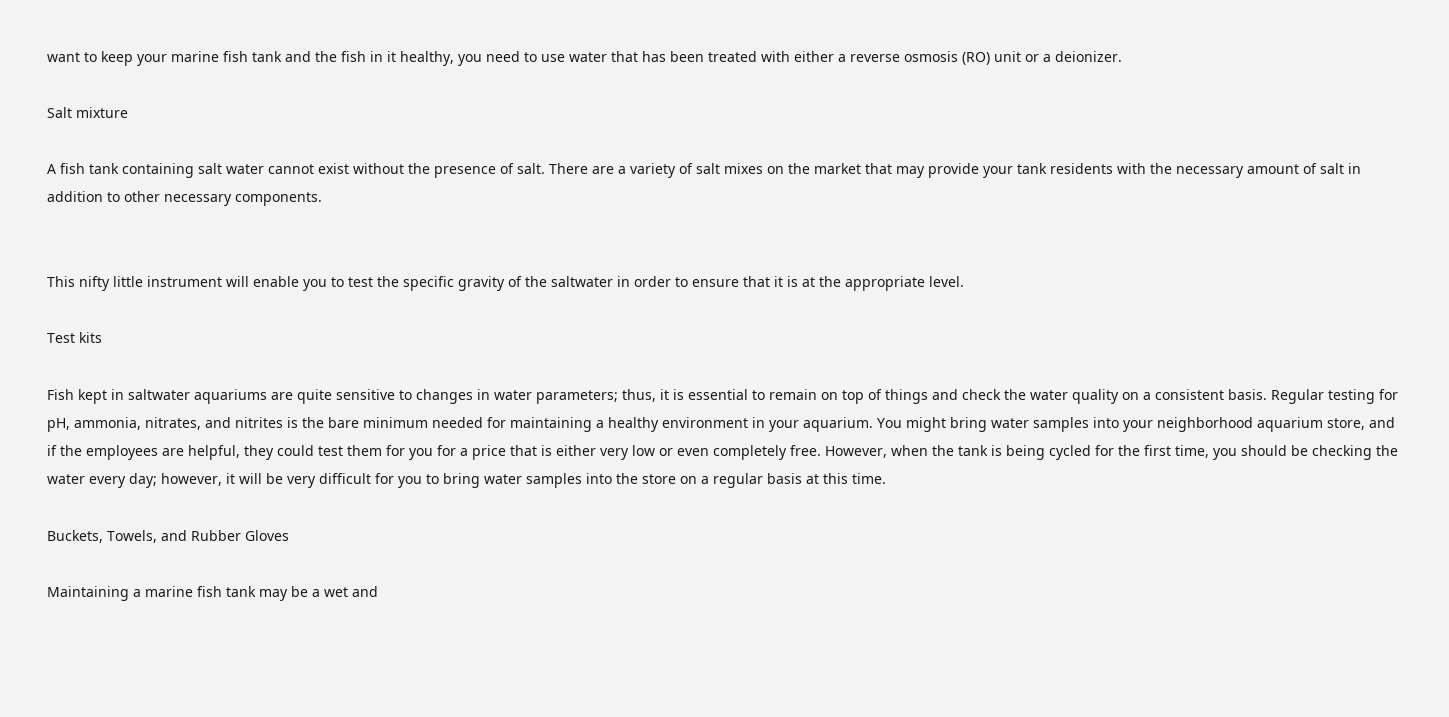want to keep your marine fish tank and the fish in it healthy, you need to use water that has been treated with either a reverse osmosis (RO) unit or a deionizer.

Salt mixture

A fish tank containing salt water cannot exist without the presence of salt. There are a variety of salt mixes on the market that may provide your tank residents with the necessary amount of salt in addition to other necessary components.


This nifty little instrument will enable you to test the specific gravity of the saltwater in order to ensure that it is at the appropriate level.

Test kits

Fish kept in saltwater aquariums are quite sensitive to changes in water parameters; thus, it is essential to remain on top of things and check the water quality on a consistent basis. Regular testing for pH, ammonia, nitrates, and nitrites is the bare minimum needed for maintaining a healthy environment in your aquarium. You might bring water samples into your neighborhood aquarium store, and if the employees are helpful, they could test them for you for a price that is either very low or even completely free. However, when the tank is being cycled for the first time, you should be checking the water every day; however, it will be very difficult for you to bring water samples into the store on a regular basis at this time.

Buckets, Towels, and Rubber Gloves

Maintaining a marine fish tank may be a wet and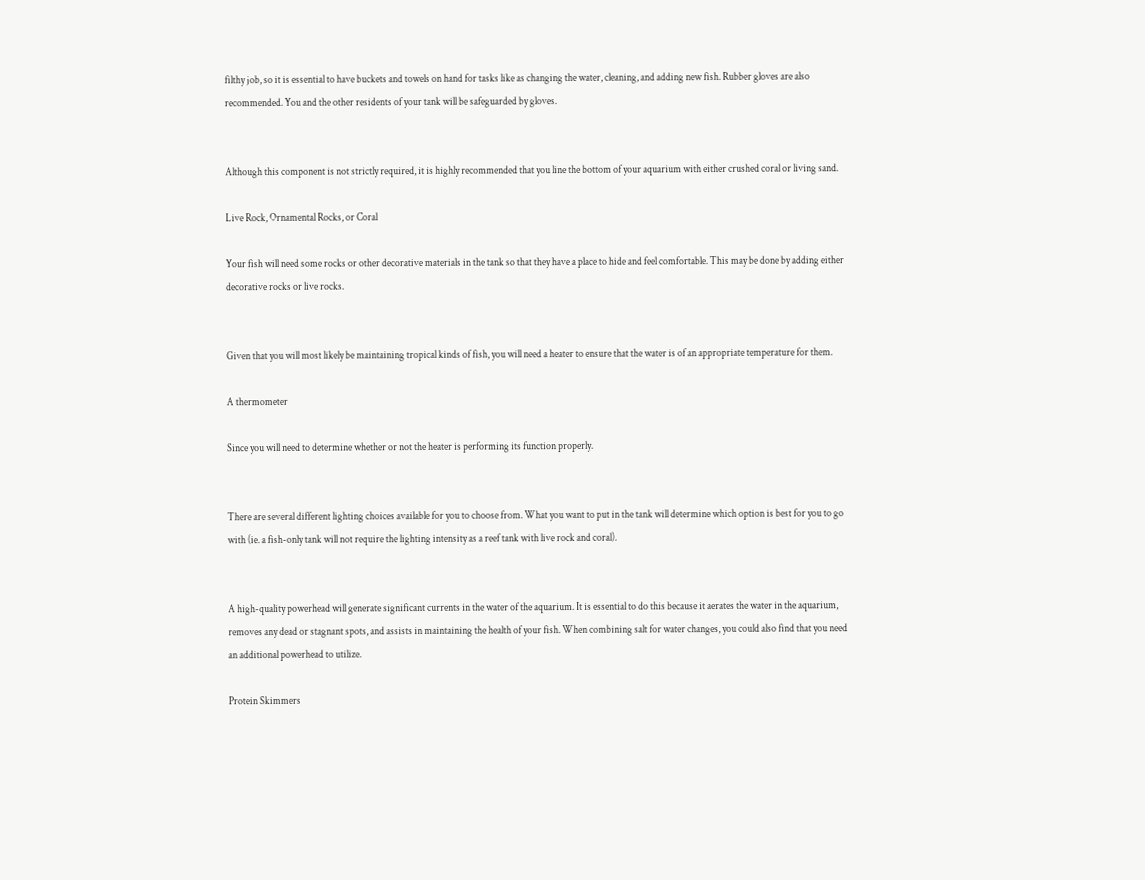filthy job, so it is essential to have buckets and towels on hand for tasks like as changing the water, cleaning, and adding new fish. Rubber gloves are also recommended. You and the other residents of your tank will be safeguarded by gloves.


Although this component is not strictly required, it is highly recommended that you line the bottom of your aquarium with either crushed coral or living sand.

Live Rock, Ornamental Rocks, or Coral

Your fish will need some rocks or other decorative materials in the tank so that they have a place to hide and feel comfortable. This may be done by adding either decorative rocks or live rocks.


Given that you will most likely be maintaining tropical kinds of fish, you will need a heater to ensure that the water is of an appropriate temperature for them.

A thermometer

Since you will need to determine whether or not the heater is performing its function properly.


There are several different lighting choices available for you to choose from. What you want to put in the tank will determine which option is best for you to go with (ie. a fish-only tank will not require the lighting intensity as a reef tank with live rock and coral).


A high-quality powerhead will generate significant currents in the water of the aquarium. It is essential to do this because it aerates the water in the aquarium, removes any dead or stagnant spots, and assists in maintaining the health of your fish. When combining salt for water changes, you could also find that you need an additional powerhead to utilize.

Protein Skimmers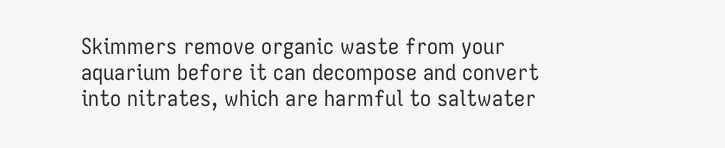Skimmers remove organic waste from your aquarium before it can decompose and convert into nitrates, which are harmful to saltwater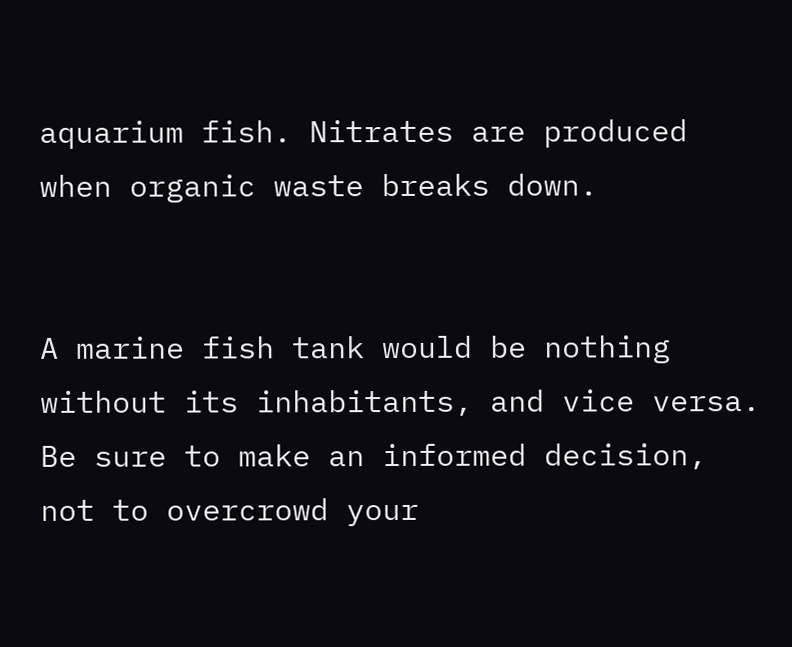aquarium fish. Nitrates are produced when organic waste breaks down.


A marine fish tank would be nothing without its inhabitants, and vice versa. Be sure to make an informed decision, not to overcrowd your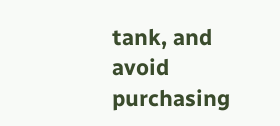tank, and avoid purchasing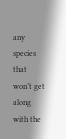any species that won’t get along with the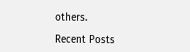others.

Recent Posts